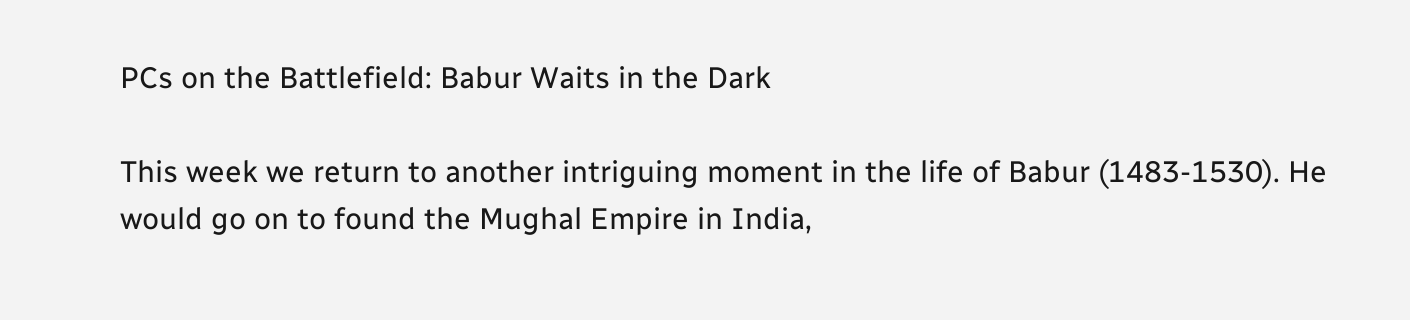PCs on the Battlefield: Babur Waits in the Dark

This week we return to another intriguing moment in the life of Babur (1483-1530). He would go on to found the Mughal Empire in India,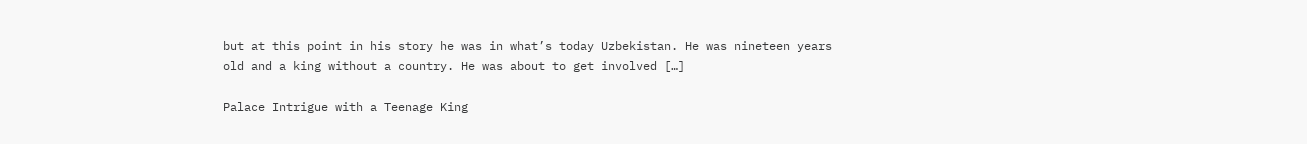but at this point in his story he was in what’s today Uzbekistan. He was nineteen years old and a king without a country. He was about to get involved […]

Palace Intrigue with a Teenage King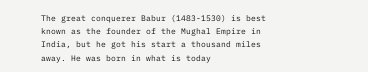The great conquerer Babur (1483-1530) is best known as the founder of the Mughal Empire in India, but he got his start a thousand miles away. He was born in what is today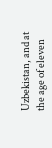Uzbekistan, and at the age of eleven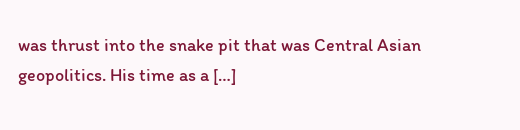was thrust into the snake pit that was Central Asian geopolitics. His time as a […]